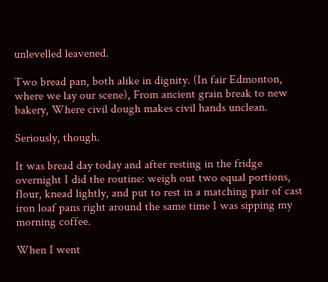unlevelled leavened.

Two bread pan, both alike in dignity. (In fair Edmonton, where we lay our scene), From ancient grain break to new bakery, Where civil dough makes civil hands unclean.

Seriously, though.

It was bread day today and after resting in the fridge overnight I did the routine: weigh out two equal portions, flour, knead lightly, and put to rest in a matching pair of cast iron loaf pans right around the same time I was sipping my morning coffee.

When I went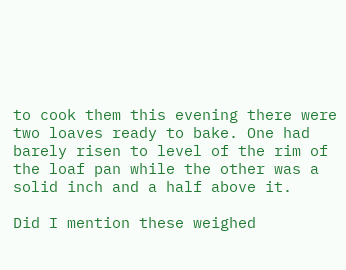to cook them this evening there were two loaves ready to bake. One had barely risen to level of the rim of the loaf pan while the other was a solid inch and a half above it.

Did I mention these weighed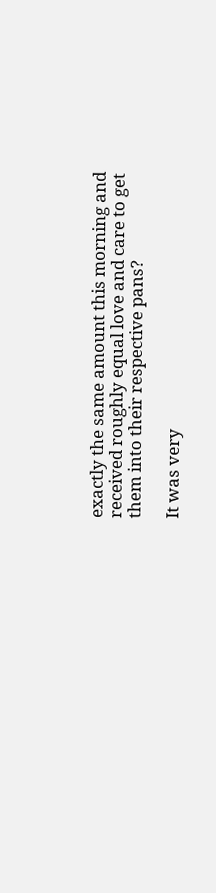exactly the same amount this morning and received roughly equal love and care to get them into their respective pans?

It was very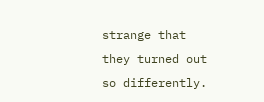strange that they turned out so differently.